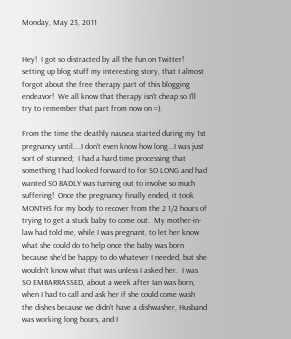Monday, May 23, 2011


Hey!  I got so distracted by all the fun on Twitter! setting up blog stuff my interesting story, that I almost forgot about the free therapy part of this blogging endeavor!  We all know that therapy isn't cheap so I'll try to remember that part from now on =).

From the time the deathly nausea started during my 1st pregnancy until....I don't even know how long...I was just sort of stunned;  I had a hard time processing that something I had looked forward to for SO LONG and had wanted SO BADLY was turning out to involve so much suffering!  Once the pregnancy finally ended, it took MONTHS for my body to recover from the 2 1/2 hours of trying to get a stuck baby to come out.  My mother-in-law had told me, while I was pregnant, to let her know what she could do to help once the baby was born because she'd be happy to do whatever I needed, but she wouldn't know what that was unless I asked her.  I was SO EMBARRASSED, about a week after Ian was born, when I had to call and ask her if she could come wash the dishes because we didn't have a dishwasher, Husband was working long hours, and I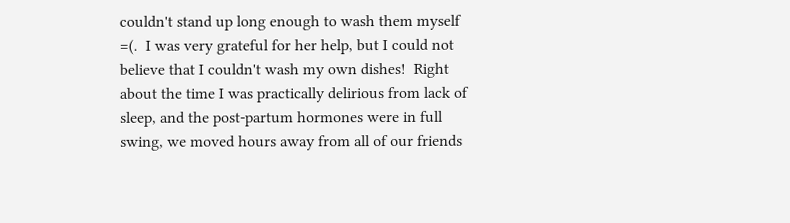couldn't stand up long enough to wash them myself =(.  I was very grateful for her help, but I could not believe that I couldn't wash my own dishes!  Right about the time I was practically delirious from lack of sleep, and the post-partum hormones were in full swing, we moved hours away from all of our friends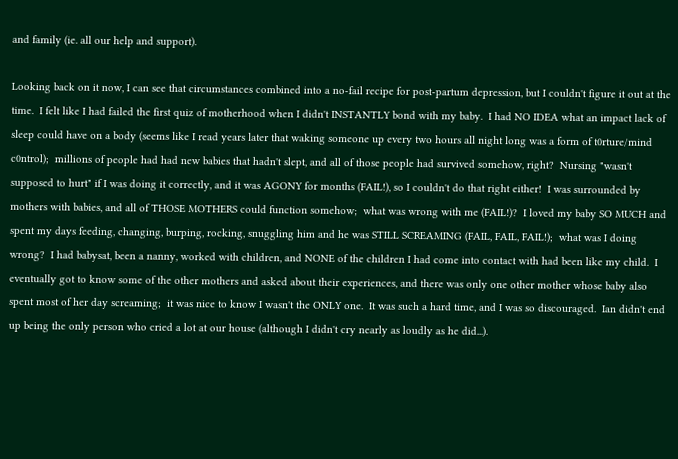and family (ie. all our help and support).

Looking back on it now, I can see that circumstances combined into a no-fail recipe for post-partum depression, but I couldn't figure it out at the time.  I felt like I had failed the first quiz of motherhood when I didn't INSTANTLY bond with my baby.  I had NO IDEA what an impact lack of sleep could have on a body (seems like I read years later that waking someone up every two hours all night long was a form of t0rture/mind c0ntrol);  millions of people had had new babies that hadn't slept, and all of those people had survived somehow, right?  Nursing "wasn't supposed to hurt" if I was doing it correctly, and it was AGONY for months (FAIL!), so I couldn't do that right either!  I was surrounded by mothers with babies, and all of THOSE MOTHERS could function somehow;  what was wrong with me (FAIL!)?  I loved my baby SO MUCH and spent my days feeding, changing, burping, rocking, snuggling him and he was STILL SCREAMING (FAIL, FAIL, FAIL!);  what was I doing wrong?  I had babysat, been a nanny, worked with children, and NONE of the children I had come into contact with had been like my child.  I eventually got to know some of the other mothers and asked about their experiences, and there was only one other mother whose baby also spent most of her day screaming;  it was nice to know I wasn't the ONLY one.  It was such a hard time, and I was so discouraged.  Ian didn't end up being the only person who cried a lot at our house (although I didn't cry nearly as loudly as he did...).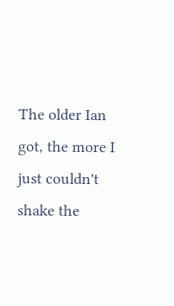The older Ian got, the more I just couldn't shake the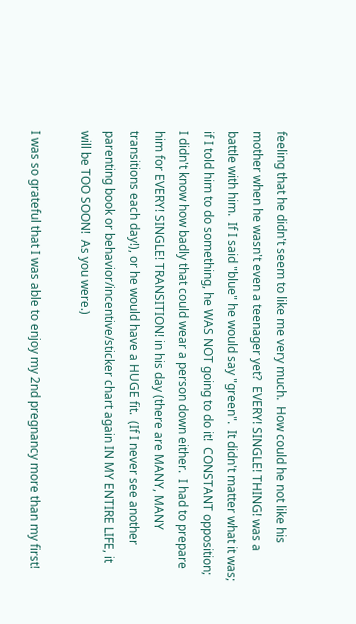feeling that he didn't seem to like me very much.  How could he not like his mother when he wasn't even a teenager yet?  EVERY! SINGLE! THING! was a battle with him.  If I said "blue" he would say "green".  It didn't matter what it was;  if I told him to do something, he WAS NOT going to do it!  CONSTANT opposition;  I didn't know how badly that could wear a person down either.  I had to prepare him for EVERY! SINGLE! TRANSITION! in his day (there are MANY, MANY transitions each day!), or he would have a HUGE fit.  (If I never see another parenting book or behavior/incentive/sticker chart again IN MY ENTIRE LIFE, it will be TOO SOON!  As you were.)

I was so grateful that I was able to enjoy my 2nd pregnancy more than my first!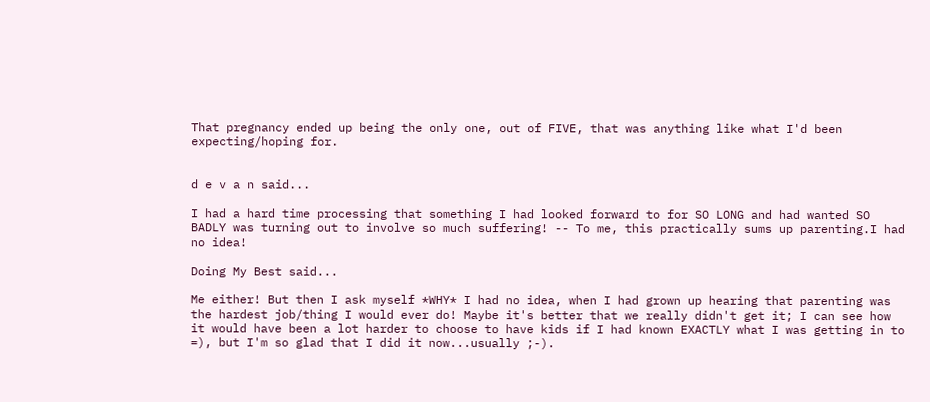That pregnancy ended up being the only one, out of FIVE, that was anything like what I'd been expecting/hoping for.


d e v a n said...

I had a hard time processing that something I had looked forward to for SO LONG and had wanted SO BADLY was turning out to involve so much suffering! -- To me, this practically sums up parenting.I had no idea!

Doing My Best said...

Me either! But then I ask myself *WHY* I had no idea, when I had grown up hearing that parenting was the hardest job/thing I would ever do! Maybe it's better that we really didn't get it; I can see how it would have been a lot harder to choose to have kids if I had known EXACTLY what I was getting in to =), but I'm so glad that I did it now...usually ;-).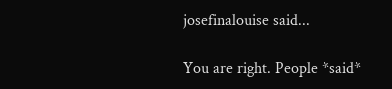josefinalouise said...

You are right. People *said*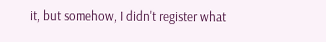it, but somehow, I didn't register what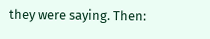they were saying. Then: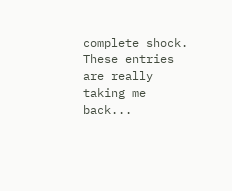complete shock. These entries are really taking me back...